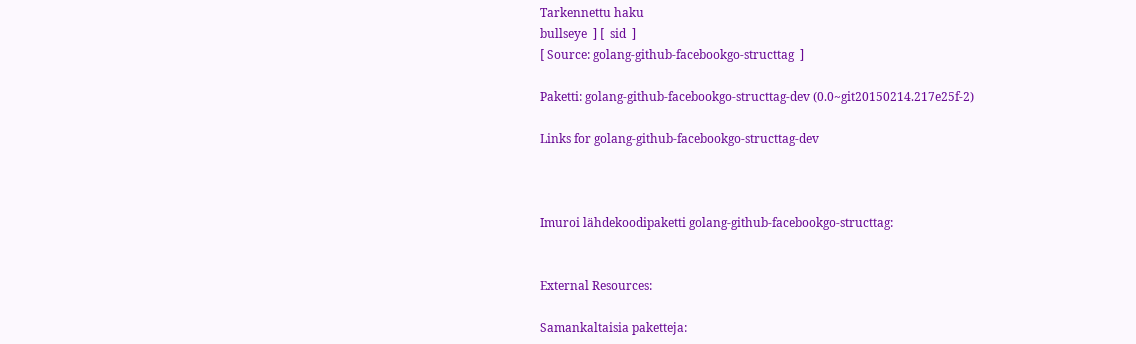Tarkennettu haku
bullseye  ] [  sid  ]
[ Source: golang-github-facebookgo-structtag  ]

Paketti: golang-github-facebookgo-structtag-dev (0.0~git20150214.217e25f-2)

Links for golang-github-facebookgo-structtag-dev



Imuroi lähdekoodipaketti golang-github-facebookgo-structtag:


External Resources:

Samankaltaisia paketteja: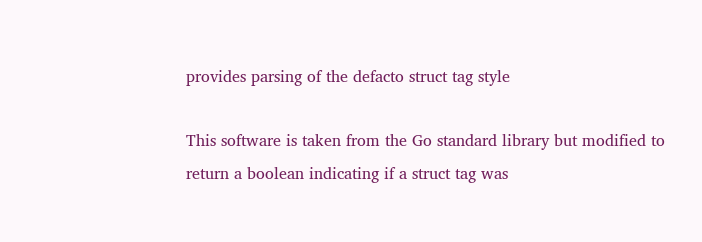provides parsing of the defacto struct tag style

This software is taken from the Go standard library but modified to return a boolean indicating if a struct tag was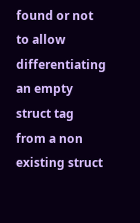found or not to allow differentiating an empty struct tag from a non existing struct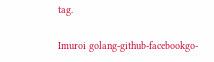tag.

Imuroi golang-github-facebookgo-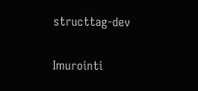structtag-dev

Imurointi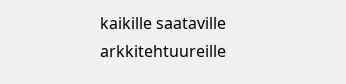kaikille saataville arkkitehtuureille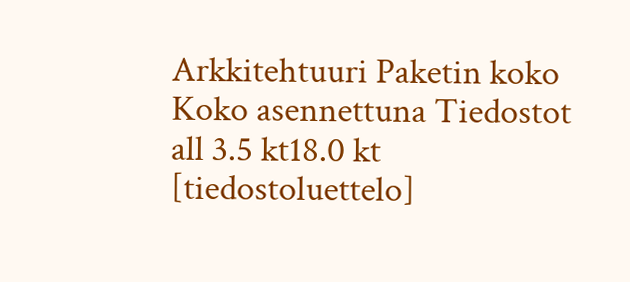Arkkitehtuuri Paketin koko Koko asennettuna Tiedostot
all 3.5 kt18.0 kt [tiedostoluettelo]